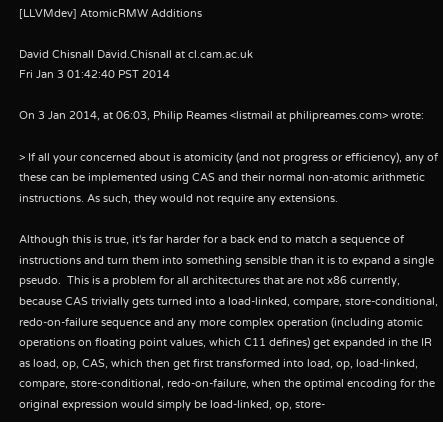[LLVMdev] AtomicRMW Additions

David Chisnall David.Chisnall at cl.cam.ac.uk
Fri Jan 3 01:42:40 PST 2014

On 3 Jan 2014, at 06:03, Philip Reames <listmail at philipreames.com> wrote:

> If all your concerned about is atomicity (and not progress or efficiency), any of these can be implemented using CAS and their normal non-atomic arithmetic instructions. As such, they would not require any extensions.

Although this is true, it's far harder for a back end to match a sequence of instructions and turn them into something sensible than it is to expand a single pseudo.  This is a problem for all architectures that are not x86 currently, because CAS trivially gets turned into a load-linked, compare, store-conditional, redo-on-failure sequence and any more complex operation (including atomic operations on floating point values, which C11 defines) get expanded in the IR as load, op, CAS, which then get first transformed into load, op, load-linked, compare, store-conditional, redo-on-failure, when the optimal encoding for the original expression would simply be load-linked, op, store-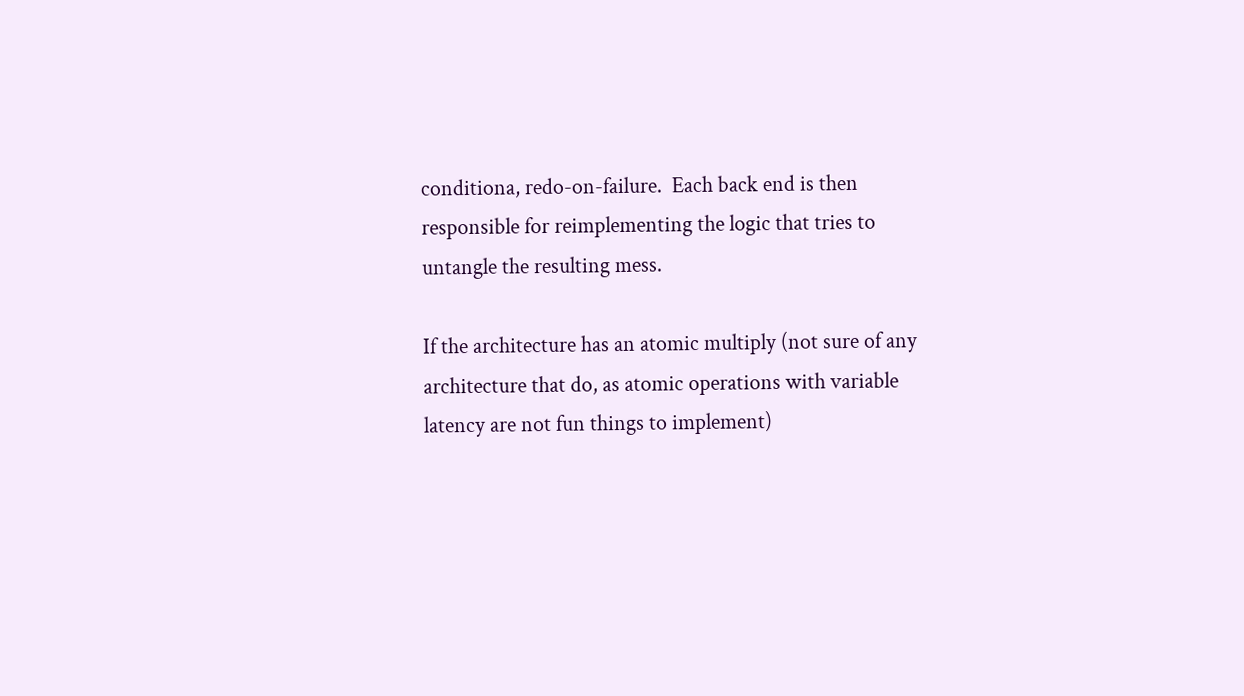conditiona, redo-on-failure.  Each back end is then responsible for reimplementing the logic that tries to untangle the resulting mess.

If the architecture has an atomic multiply (not sure of any architecture that do, as atomic operations with variable latency are not fun things to implement)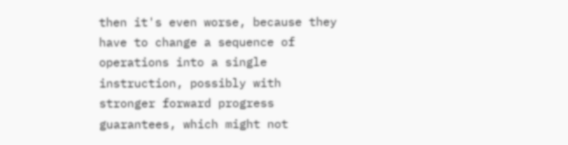then it's even worse, because they have to change a sequence of operations into a single instruction, possibly with stronger forward progress guarantees, which might not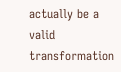actually be a valid transformation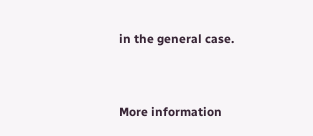in the general case.


More information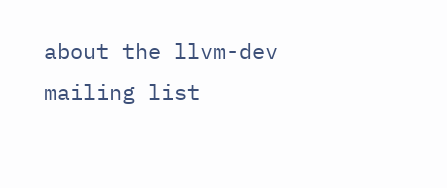about the llvm-dev mailing list